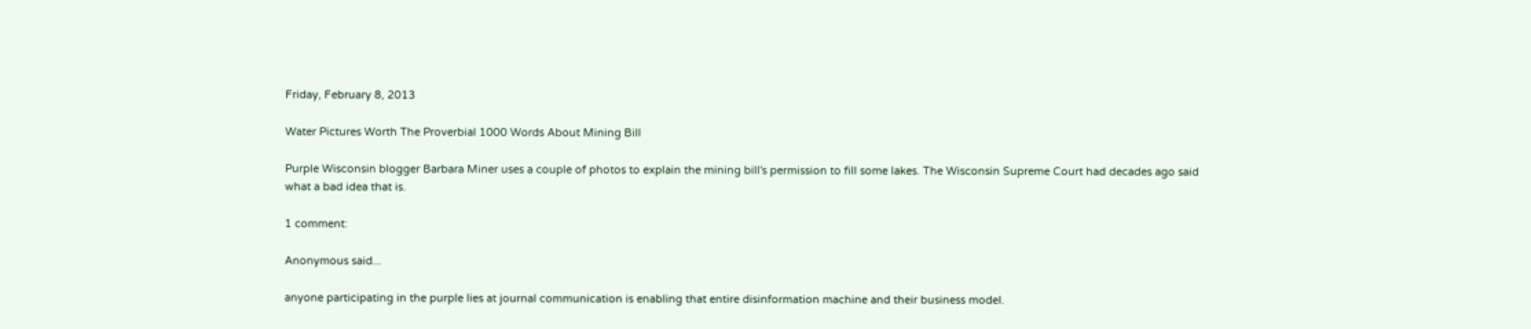Friday, February 8, 2013

Water Pictures Worth The Proverbial 1000 Words About Mining Bill

Purple Wisconsin blogger Barbara Miner uses a couple of photos to explain the mining bill's permission to fill some lakes. The Wisconsin Supreme Court had decades ago said what a bad idea that is.

1 comment:

Anonymous said...

anyone participating in the purple lies at journal communication is enabling that entire disinformation machine and their business model.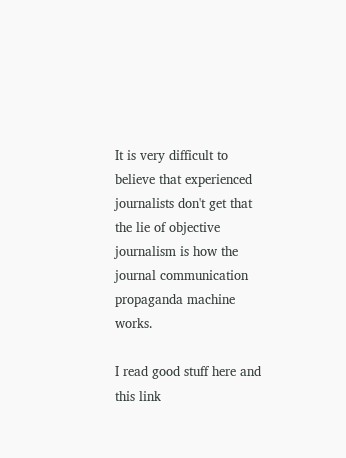It is very difficult to believe that experienced journalists don't get that the lie of objective journalism is how the journal communication propaganda machine works.

I read good stuff here and this link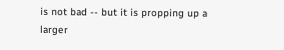is not bad -- but it is propping up a larger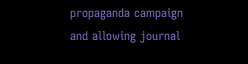propaganda campaign and allowing journal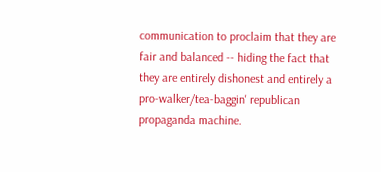communication to proclaim that they are fair and balanced -- hiding the fact that they are entirely dishonest and entirely a pro-walker/tea-baggin' republican propaganda machine.